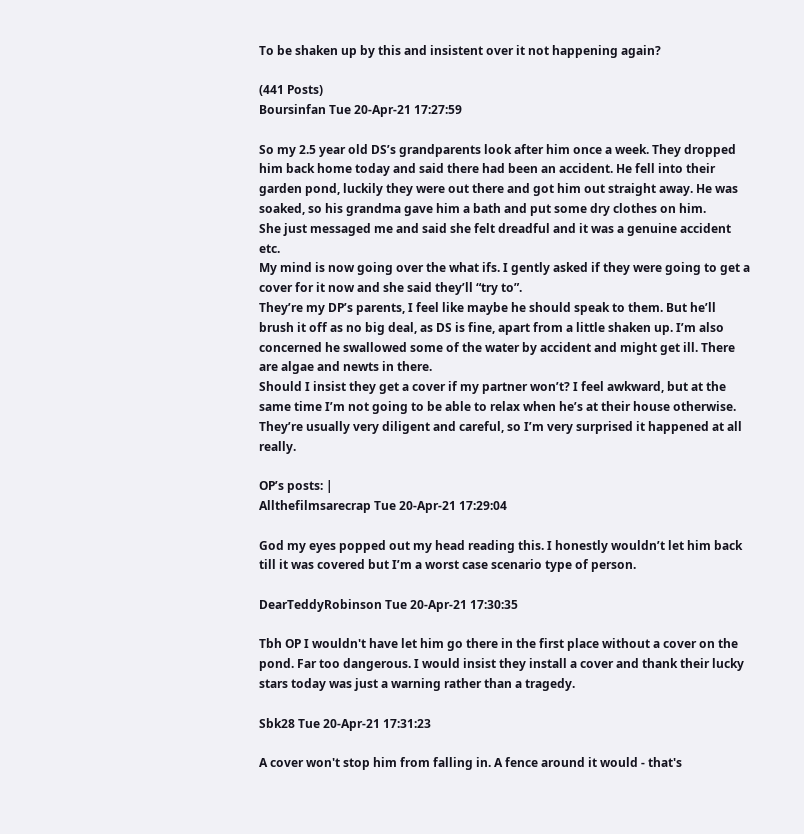To be shaken up by this and insistent over it not happening again?

(441 Posts)
Boursinfan Tue 20-Apr-21 17:27:59

So my 2.5 year old DS’s grandparents look after him once a week. They dropped him back home today and said there had been an accident. He fell into their garden pond, luckily they were out there and got him out straight away. He was soaked, so his grandma gave him a bath and put some dry clothes on him.
She just messaged me and said she felt dreadful and it was a genuine accident etc.
My mind is now going over the what ifs. I gently asked if they were going to get a cover for it now and she said they’ll “try to”.
They’re my DP’s parents, I feel like maybe he should speak to them. But he’ll brush it off as no big deal, as DS is fine, apart from a little shaken up. I’m also concerned he swallowed some of the water by accident and might get ill. There are algae and newts in there.
Should I insist they get a cover if my partner won’t? I feel awkward, but at the same time I’m not going to be able to relax when he’s at their house otherwise. They’re usually very diligent and careful, so I’m very surprised it happened at all really.

OP’s posts: |
Allthefilmsarecrap Tue 20-Apr-21 17:29:04

God my eyes popped out my head reading this. I honestly wouldn’t let him back till it was covered but I’m a worst case scenario type of person.

DearTeddyRobinson Tue 20-Apr-21 17:30:35

Tbh OP I wouldn't have let him go there in the first place without a cover on the pond. Far too dangerous. I would insist they install a cover and thank their lucky stars today was just a warning rather than a tragedy.

Sbk28 Tue 20-Apr-21 17:31:23

A cover won't stop him from falling in. A fence around it would - that's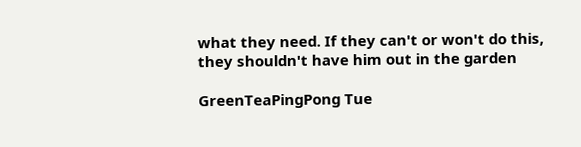what they need. If they can't or won't do this, they shouldn't have him out in the garden

GreenTeaPingPong Tue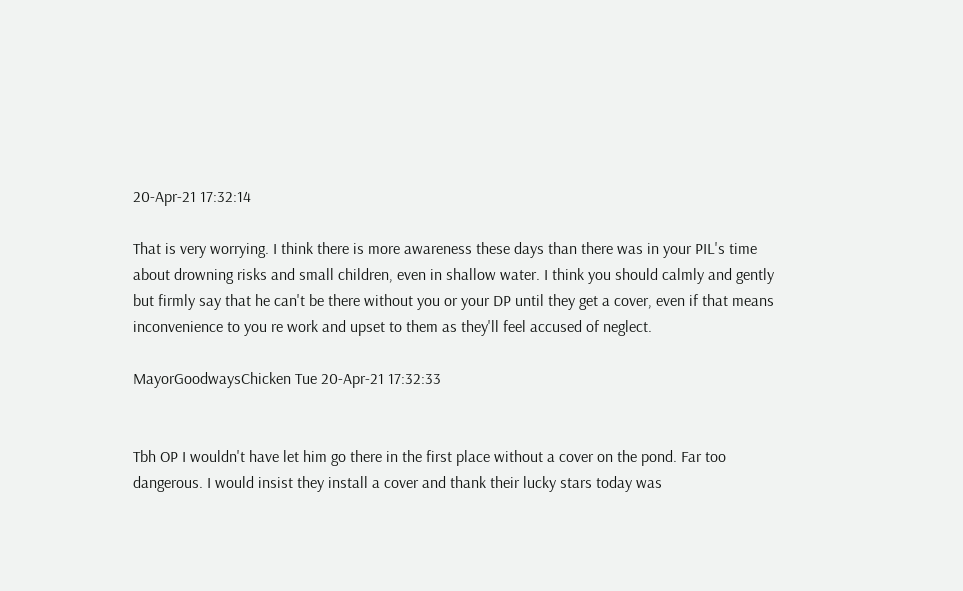20-Apr-21 17:32:14

That is very worrying. I think there is more awareness these days than there was in your PIL's time about drowning risks and small children, even in shallow water. I think you should calmly and gently but firmly say that he can't be there without you or your DP until they get a cover, even if that means inconvenience to you re work and upset to them as they'll feel accused of neglect.

MayorGoodwaysChicken Tue 20-Apr-21 17:32:33


Tbh OP I wouldn't have let him go there in the first place without a cover on the pond. Far too dangerous. I would insist they install a cover and thank their lucky stars today was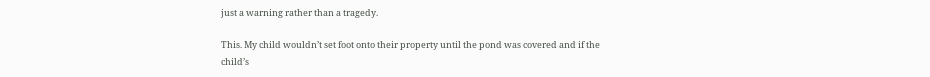just a warning rather than a tragedy.

This. My child wouldn’t set foot onto their property until the pond was covered and if the child’s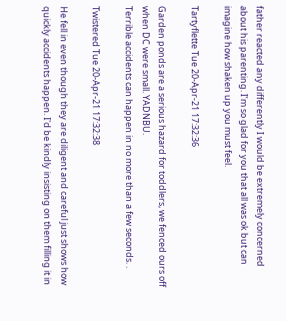father reacted any differently I would be extremely concerned about his parenting. I’m so glad for you that all was ok but can imagine how shaken up you must feel.

Tartyflette Tue 20-Apr-21 17:32:36

Garden ponds are a serious hazard for toddlers, we fenced ours off when DC were small. YADNBU.
Terrible accidents can happen in no more than a few seconds. .

Twistered Tue 20-Apr-21 17:32:38

He fell in even though they are diligent and careful just shows how quickly accidents happen. I'd be kindly insisting on them filling it in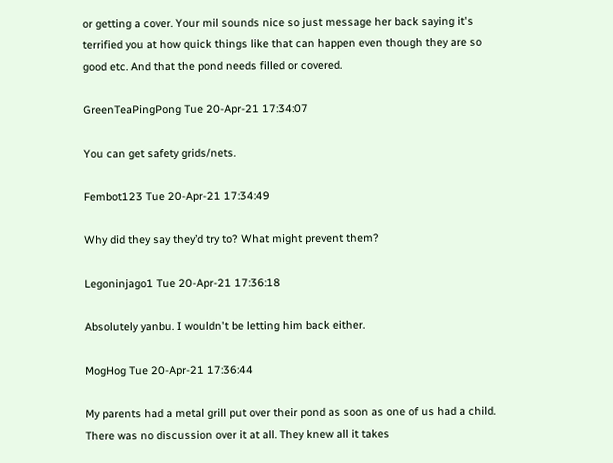or getting a cover. Your mil sounds nice so just message her back saying it's terrified you at how quick things like that can happen even though they are so good etc. And that the pond needs filled or covered.

GreenTeaPingPong Tue 20-Apr-21 17:34:07

You can get safety grids/nets.

Fembot123 Tue 20-Apr-21 17:34:49

Why did they say they’d try to? What might prevent them?

Legoninjago1 Tue 20-Apr-21 17:36:18

Absolutely yanbu. I wouldn't be letting him back either.

MogHog Tue 20-Apr-21 17:36:44

My parents had a metal grill put over their pond as soon as one of us had a child. There was no discussion over it at all. They knew all it takes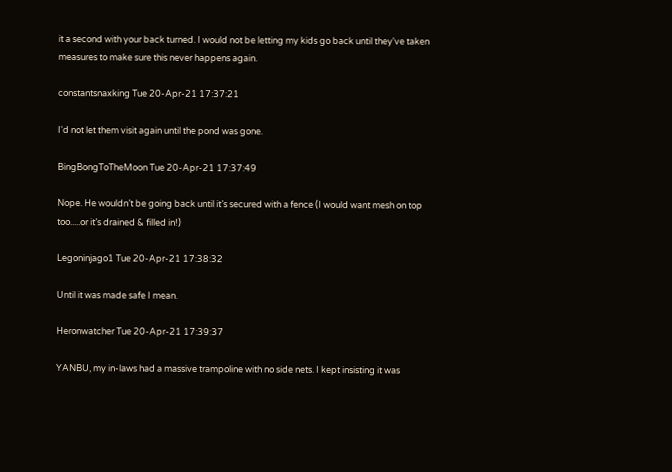it a second with your back turned. I would not be letting my kids go back until they've taken measures to make sure this never happens again.

constantsnaxking Tue 20-Apr-21 17:37:21

I'd not let them visit again until the pond was gone.

BingBongToTheMoon Tue 20-Apr-21 17:37:49

Nope. He wouldn’t be going back until it’s secured with a fence (I would want mesh on top too.....or it’s drained & filled in!)

Legoninjago1 Tue 20-Apr-21 17:38:32

Until it was made safe I mean.

Heronwatcher Tue 20-Apr-21 17:39:37

YANBU, my in-laws had a massive trampoline with no side nets. I kept insisting it was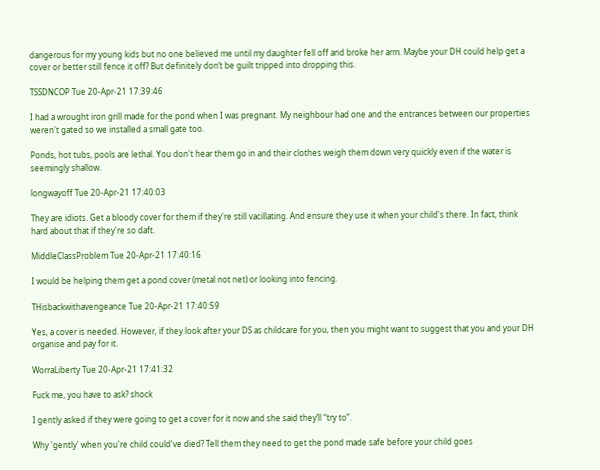dangerous for my young kids but no one believed me until my daughter fell off and broke her arm. Maybe your DH could help get a cover or better still fence it off? But definitely don’t be guilt tripped into dropping this.

TSSDNCOP Tue 20-Apr-21 17:39:46

I had a wrought iron grill made for the pond when I was pregnant. My neighbour had one and the entrances between our properties weren't gated so we installed a small gate too.

Ponds, hot tubs, pools are lethal. You don't hear them go in and their clothes weigh them down very quickly even if the water is seemingly shallow.

longwayoff Tue 20-Apr-21 17:40:03

They are idiots. Get a bloody cover for them if they're still vacillating. And ensure they use it when your child's there. In fact, think hard about that if they're so daft.

MiddleClassProblem Tue 20-Apr-21 17:40:16

I would be helping them get a pond cover (metal not net) or looking into fencing.

THisbackwithavengeance Tue 20-Apr-21 17:40:59

Yes, a cover is needed. However, if they look after your DS as childcare for you, then you might want to suggest that you and your DH organise and pay for it.

WorraLiberty Tue 20-Apr-21 17:41:32

Fuck me, you have to ask? shock

I gently asked if they were going to get a cover for it now and she said they’ll “try to”.

Why 'gently' when you're child could've died? Tell them they need to get the pond made safe before your child goes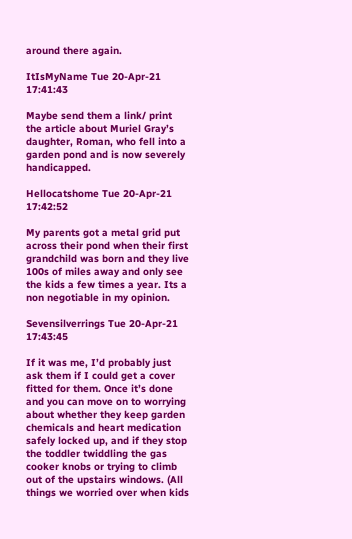around there again.

ItIsMyName Tue 20-Apr-21 17:41:43

Maybe send them a link/ print the article about Muriel Gray’s daughter, Roman, who fell into a garden pond and is now severely handicapped.

Hellocatshome Tue 20-Apr-21 17:42:52

My parents got a metal grid put across their pond when their first grandchild was born and they live 100s of miles away and only see the kids a few times a year. Its a non negotiable in my opinion.

Sevensilverrings Tue 20-Apr-21 17:43:45

If it was me, I’d probably just ask them if I could get a cover fitted for them. Once it’s done and you can move on to worrying about whether they keep garden chemicals and heart medication safely locked up, and if they stop the toddler twiddling the gas cooker knobs or trying to climb out of the upstairs windows. (All things we worried over when kids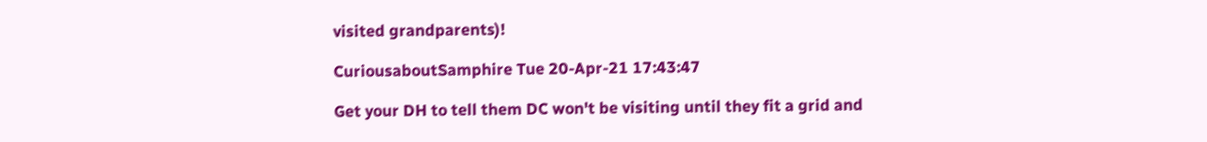visited grandparents)!

CuriousaboutSamphire Tue 20-Apr-21 17:43:47

Get your DH to tell them DC won't be visiting until they fit a grid and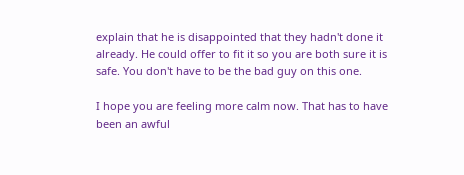explain that he is disappointed that they hadn't done it already. He could offer to fit it so you are both sure it is safe. You don't have to be the bad guy on this one.

I hope you are feeling more calm now. That has to have been an awful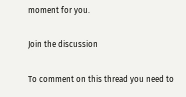moment for you.

Join the discussion

To comment on this thread you need to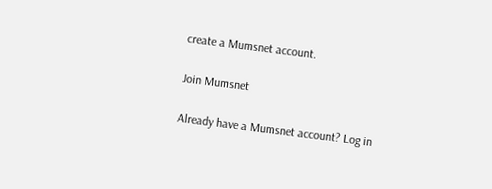create a Mumsnet account.

Join Mumsnet

Already have a Mumsnet account? Log in